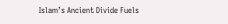Islam’s Ancient Divide Fuels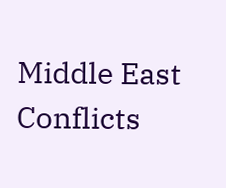Middle East Conflicts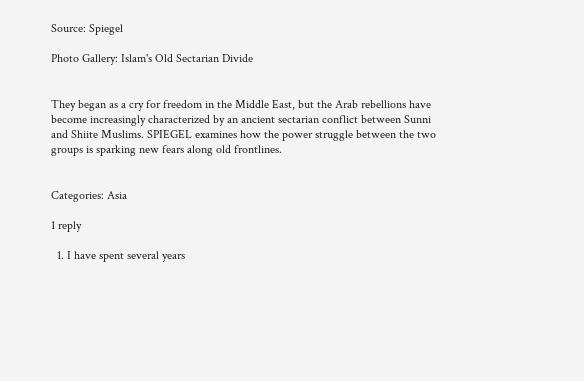Source: Spiegel

Photo Gallery: Islam's Old Sectarian Divide


They began as a cry for freedom in the Middle East, but the Arab rebellions have become increasingly characterized by an ancient sectarian conflict between Sunni and Shiite Muslims. SPIEGEL examines how the power struggle between the two groups is sparking new fears along old frontlines.


Categories: Asia

1 reply

  1. I have spent several years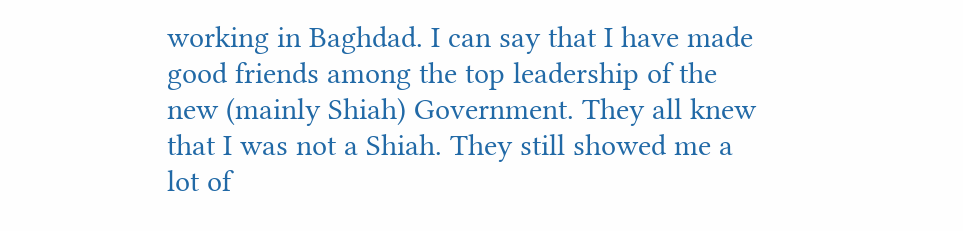working in Baghdad. I can say that I have made good friends among the top leadership of the new (mainly Shiah) Government. They all knew that I was not a Shiah. They still showed me a lot of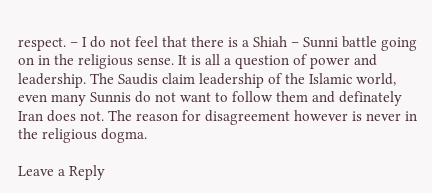respect. – I do not feel that there is a Shiah – Sunni battle going on in the religious sense. It is all a question of power and leadership. The Saudis claim leadership of the Islamic world, even many Sunnis do not want to follow them and definately Iran does not. The reason for disagreement however is never in the religious dogma.

Leave a Reply